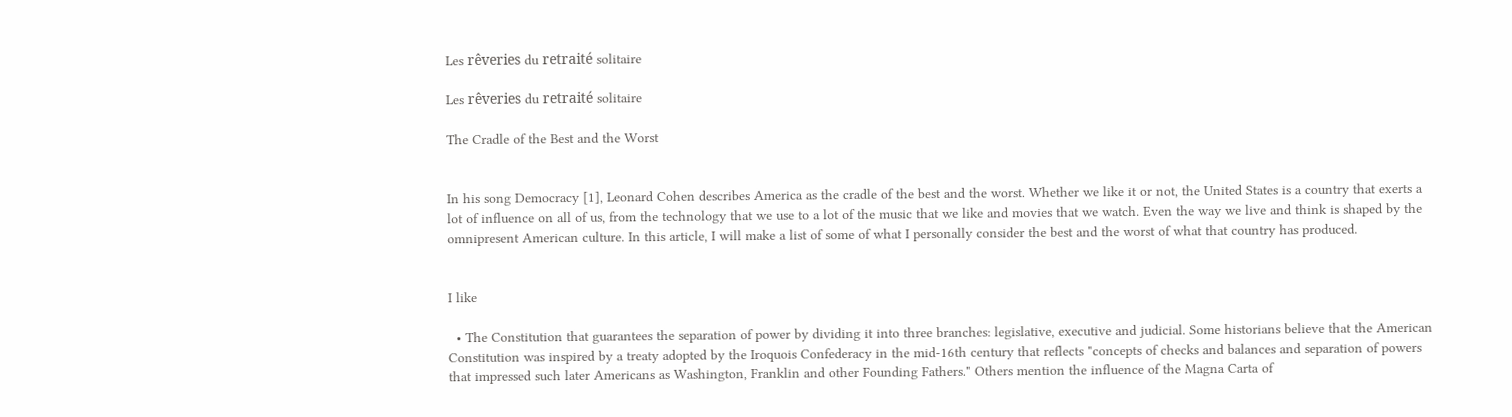Les rêveries du retraité solitaire

Les rêveries du retraité solitaire

The Cradle of the Best and the Worst


In his song Democracy [1], Leonard Cohen describes America as the cradle of the best and the worst. Whether we like it or not, the United States is a country that exerts a lot of influence on all of us, from the technology that we use to a lot of the music that we like and movies that we watch. Even the way we live and think is shaped by the omnipresent American culture. In this article, I will make a list of some of what I personally consider the best and the worst of what that country has produced.


I like

  • The Constitution that guarantees the separation of power by dividing it into three branches: legislative, executive and judicial. Some historians believe that the American Constitution was inspired by a treaty adopted by the Iroquois Confederacy in the mid-16th century that reflects "concepts of checks and balances and separation of powers that impressed such later Americans as Washington, Franklin and other Founding Fathers." Others mention the influence of the Magna Carta of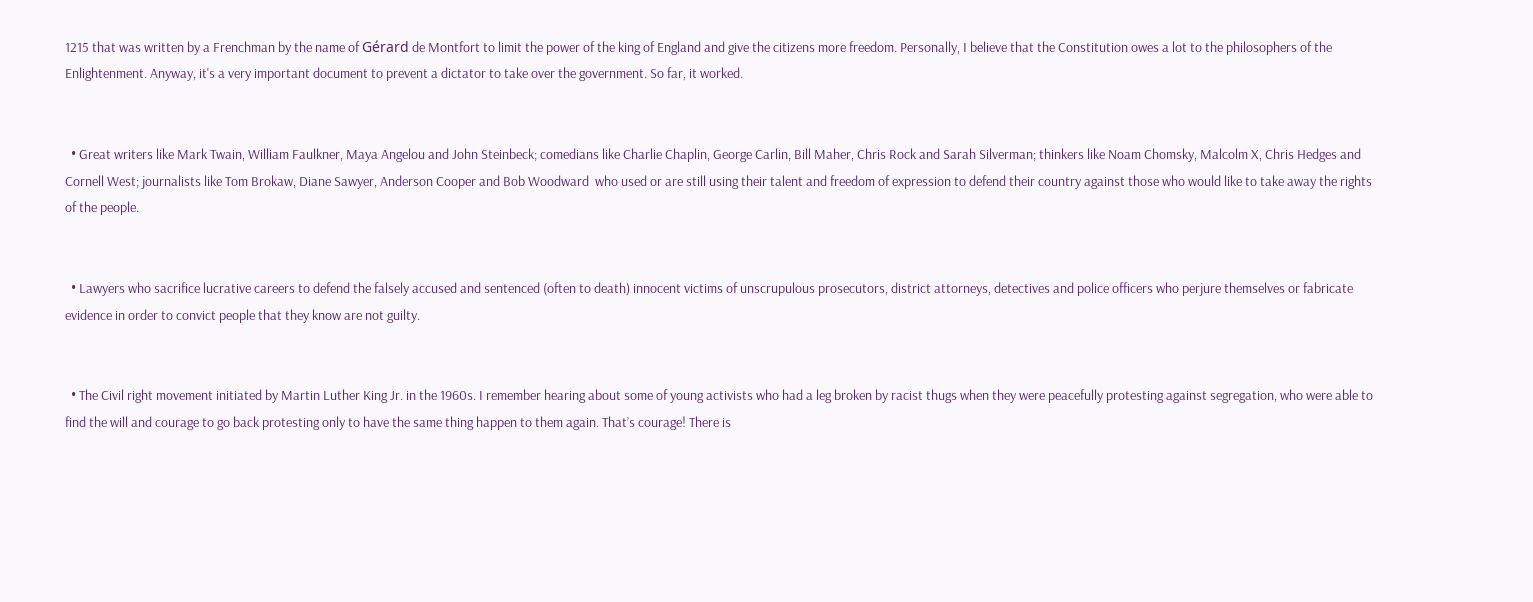1215 that was written by a Frenchman by the name of Gérard de Montfort to limit the power of the king of England and give the citizens more freedom. Personally, I believe that the Constitution owes a lot to the philosophers of the Enlightenment. Anyway, it's a very important document to prevent a dictator to take over the government. So far, it worked.


  • Great writers like Mark Twain, William Faulkner, Maya Angelou and John Steinbeck; comedians like Charlie Chaplin, George Carlin, Bill Maher, Chris Rock and Sarah Silverman; thinkers like Noam Chomsky, Malcolm X, Chris Hedges and Cornell West; journalists like Tom Brokaw, Diane Sawyer, Anderson Cooper and Bob Woodward  who used or are still using their talent and freedom of expression to defend their country against those who would like to take away the rights of the people.


  • Lawyers who sacrifice lucrative careers to defend the falsely accused and sentenced (often to death) innocent victims of unscrupulous prosecutors, district attorneys, detectives and police officers who perjure themselves or fabricate evidence in order to convict people that they know are not guilty.


  • The Civil right movement initiated by Martin Luther King Jr. in the 1960s. I remember hearing about some of young activists who had a leg broken by racist thugs when they were peacefully protesting against segregation, who were able to find the will and courage to go back protesting only to have the same thing happen to them again. That’s courage! There is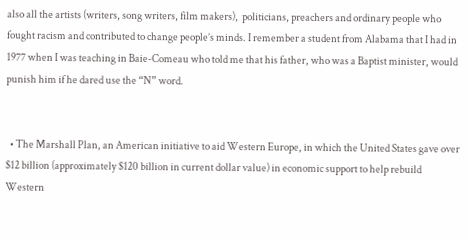also all the artists (writers, song writers, film makers),  politicians, preachers and ordinary people who fought racism and contributed to change people’s minds. I remember a student from Alabama that I had in 1977 when I was teaching in Baie-Comeau who told me that his father, who was a Baptist minister, would punish him if he dared use the “N” word.


  • The Marshall Plan, an American initiative to aid Western Europe, in which the United States gave over $12 billion (approximately $120 billion in current dollar value) in economic support to help rebuild Western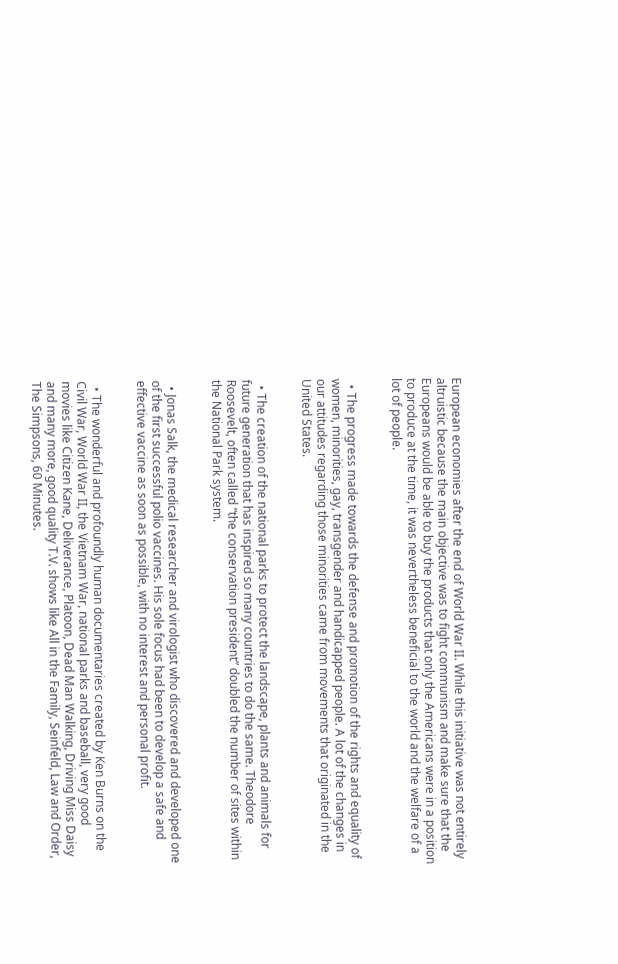European economies after the end of World War II. While this initiative was not entirely altruistic because the main objective was to fight communism and make sure that the Europeans would be able to buy the products that only the Americans were in a position to produce at the time, it was nevertheless beneficial to the world and the welfare of a lot of people.


  • The progress made towards the defense and promotion of the rights and equality of women, minorities, gay, transgender and handicapped people. A lot of the changes in our attitudes regarding those minorities came from movements that originated in the United States.


  • The creation of the national parks to protect the landscape, plants and animals for future generation that has inspired so many countries to do the same. Theodore Roosevelt, often called “the conservation president” doubled the number of sites within the National Park system.


  • Jonas Salk, the medical researcher and virologist who discovered and developed one of the first successful polio vaccines. His sole focus had been to develop a safe and effective vaccine as soon as possible, with no interest and personal profit.


  • The wonderful and profoundly human documentaries created by Ken Burns on the Civil War, World War II, the Vietnam War, national parks and baseball, very good movies like Citizen Kane, Deliverance, Platoon, Dead Man Walking, Driving Miss Daisy and many more, good quality T.V. shows like All in the Family, Seinfeld, Law and Order, The Simpsons, 60 Minutes.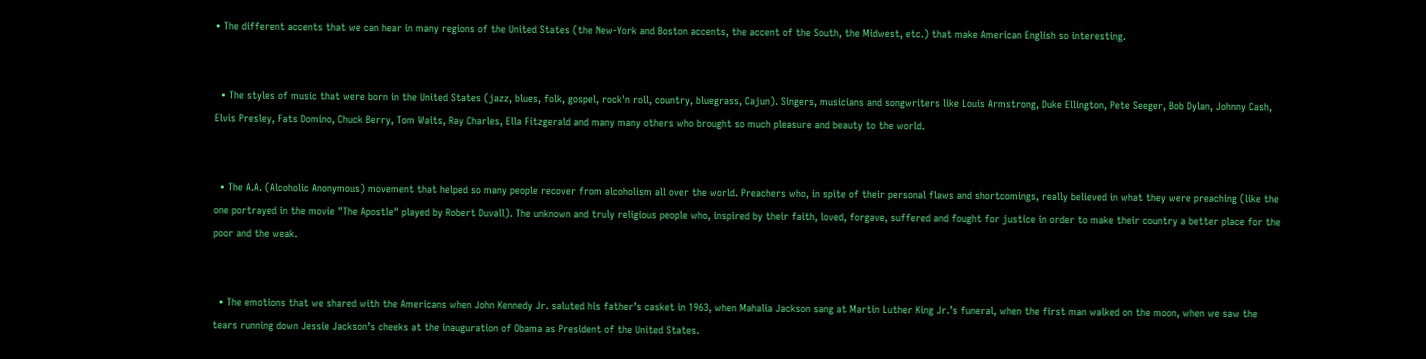• The different accents that we can hear in many regions of the United States (the New-York and Boston accents, the accent of the South, the Midwest, etc.) that make American English so interesting.


  • The styles of music that were born in the United States (jazz, blues, folk, gospel, rock'n roll, country, bluegrass, Cajun). Singers, musicians and songwriters like Louis Armstrong, Duke Ellington, Pete Seeger, Bob Dylan, Johnny Cash, Elvis Presley, Fats Domino, Chuck Berry, Tom Waits, Ray Charles, Ella Fitzgerald and many many others who brought so much pleasure and beauty to the world.


  • The A.A. (Alcoholic Anonymous) movement that helped so many people recover from alcoholism all over the world. Preachers who, in spite of their personal flaws and shortcomings, really believed in what they were preaching (like the one portrayed in the movie "The Apostle" played by Robert Duvall). The unknown and truly religious people who, inspired by their faith, loved, forgave, suffered and fought for justice in order to make their country a better place for the poor and the weak.


  • The emotions that we shared with the Americans when John Kennedy Jr. saluted his father’s casket in 1963, when Mahalia Jackson sang at Martin Luther King Jr.’s funeral, when the first man walked on the moon, when we saw the tears running down Jessie Jackson’s cheeks at the inauguration of Obama as President of the United States.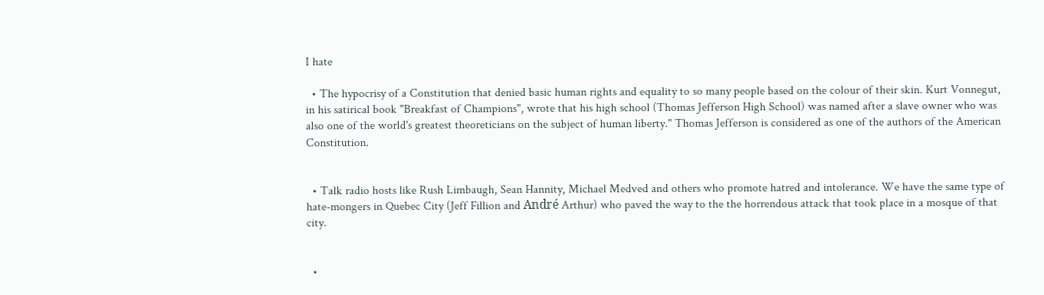I hate

  • The hypocrisy of a Constitution that denied basic human rights and equality to so many people based on the colour of their skin. Kurt Vonnegut, in his satirical book "Breakfast of Champions", wrote that his high school (Thomas Jefferson High School) was named after a slave owner who was also one of the world's greatest theoreticians on the subject of human liberty." Thomas Jefferson is considered as one of the authors of the American Constitution.


  • Talk radio hosts like Rush Limbaugh, Sean Hannity, Michael Medved and others who promote hatred and intolerance. We have the same type of hate-mongers in Quebec City (Jeff Fillion and André Arthur) who paved the way to the the horrendous attack that took place in a mosque of that city.


  •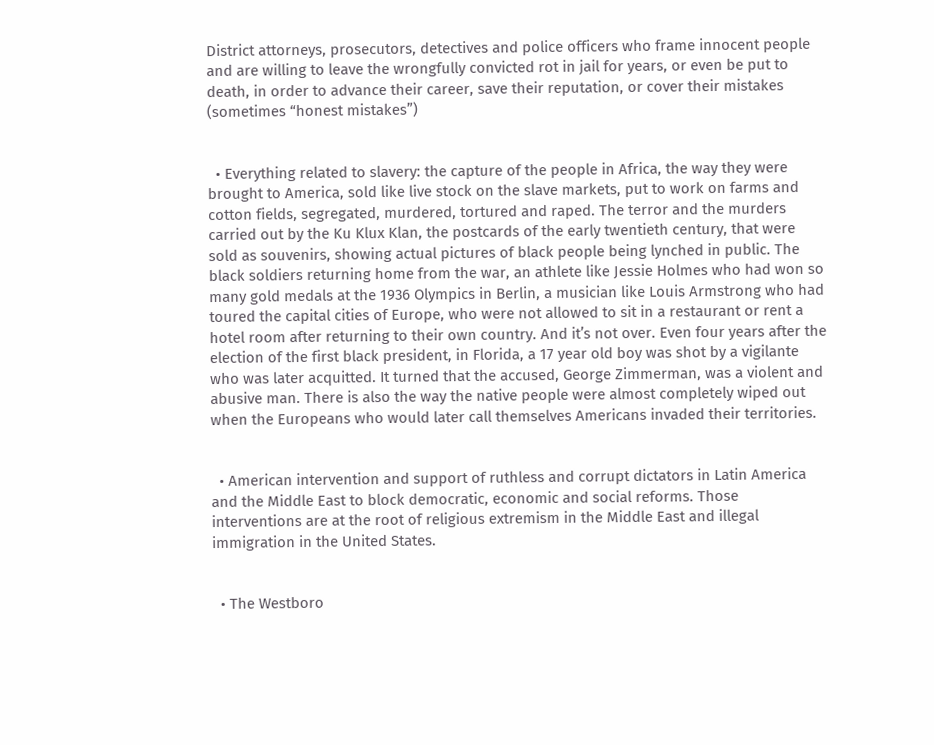District attorneys, prosecutors, detectives and police officers who frame innocent people and are willing to leave the wrongfully convicted rot in jail for years, or even be put to death, in order to advance their career, save their reputation, or cover their mistakes (sometimes “honest mistakes”)


  • Everything related to slavery: the capture of the people in Africa, the way they were brought to America, sold like live stock on the slave markets, put to work on farms and cotton fields, segregated, murdered, tortured and raped. The terror and the murders carried out by the Ku Klux Klan, the postcards of the early twentieth century, that were sold as souvenirs, showing actual pictures of black people being lynched in public. The black soldiers returning home from the war, an athlete like Jessie Holmes who had won so many gold medals at the 1936 Olympics in Berlin, a musician like Louis Armstrong who had toured the capital cities of Europe, who were not allowed to sit in a restaurant or rent a hotel room after returning to their own country. And it’s not over. Even four years after the election of the first black president, in Florida, a 17 year old boy was shot by a vigilante who was later acquitted. It turned that the accused, George Zimmerman, was a violent and abusive man. There is also the way the native people were almost completely wiped out when the Europeans who would later call themselves Americans invaded their territories.


  • American intervention and support of ruthless and corrupt dictators in Latin America and the Middle East to block democratic, economic and social reforms. Those interventions are at the root of religious extremism in the Middle East and illegal immigration in the United States.


  • The Westboro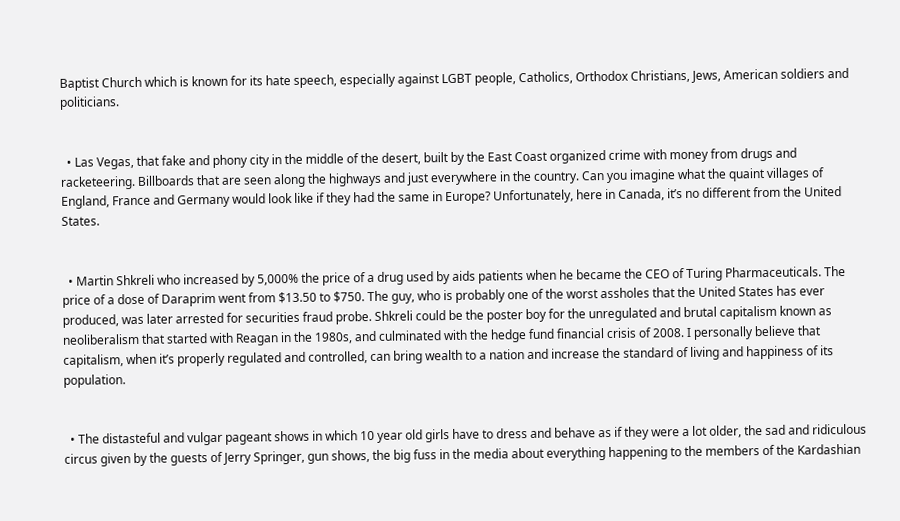Baptist Church which is known for its hate speech, especially against LGBT people, Catholics, Orthodox Christians, Jews, American soldiers and politicians.


  • Las Vegas, that fake and phony city in the middle of the desert, built by the East Coast organized crime with money from drugs and racketeering. Billboards that are seen along the highways and just everywhere in the country. Can you imagine what the quaint villages of England, France and Germany would look like if they had the same in Europe? Unfortunately, here in Canada, it’s no different from the United States.


  • Martin Shkreli who increased by 5,000% the price of a drug used by aids patients when he became the CEO of Turing Pharmaceuticals. The price of a dose of Daraprim went from $13.50 to $750. The guy, who is probably one of the worst assholes that the United States has ever produced, was later arrested for securities fraud probe. Shkreli could be the poster boy for the unregulated and brutal capitalism known as neoliberalism that started with Reagan in the 1980s, and culminated with the hedge fund financial crisis of 2008. I personally believe that capitalism, when it’s properly regulated and controlled, can bring wealth to a nation and increase the standard of living and happiness of its population.


  • The distasteful and vulgar pageant shows in which 10 year old girls have to dress and behave as if they were a lot older, the sad and ridiculous circus given by the guests of Jerry Springer, gun shows, the big fuss in the media about everything happening to the members of the Kardashian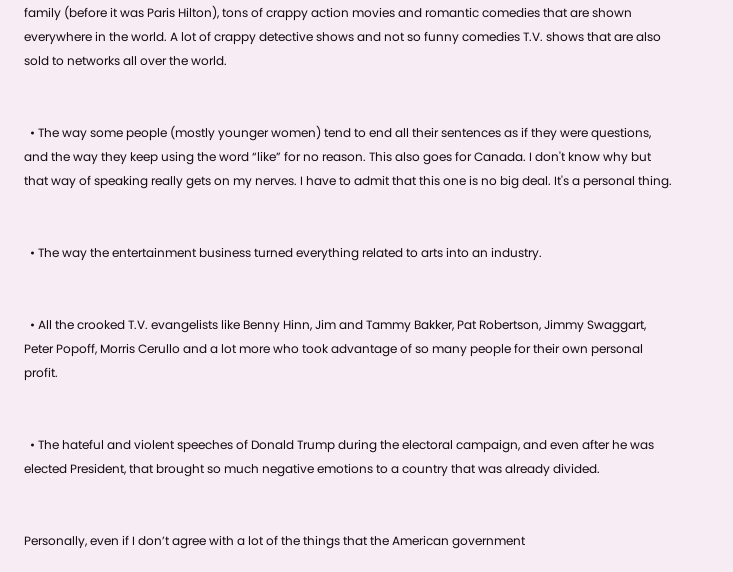family (before it was Paris Hilton), tons of crappy action movies and romantic comedies that are shown everywhere in the world. A lot of crappy detective shows and not so funny comedies T.V. shows that are also sold to networks all over the world.


  • The way some people (mostly younger women) tend to end all their sentences as if they were questions, and the way they keep using the word “like” for no reason. This also goes for Canada. I don't know why but that way of speaking really gets on my nerves. I have to admit that this one is no big deal. It's a personal thing.


  • The way the entertainment business turned everything related to arts into an industry.


  • All the crooked T.V. evangelists like Benny Hinn, Jim and Tammy Bakker, Pat Robertson, Jimmy Swaggart, Peter Popoff, Morris Cerullo and a lot more who took advantage of so many people for their own personal profit.


  • The hateful and violent speeches of Donald Trump during the electoral campaign, and even after he was elected President, that brought so much negative emotions to a country that was already divided.


Personally, even if I don’t agree with a lot of the things that the American government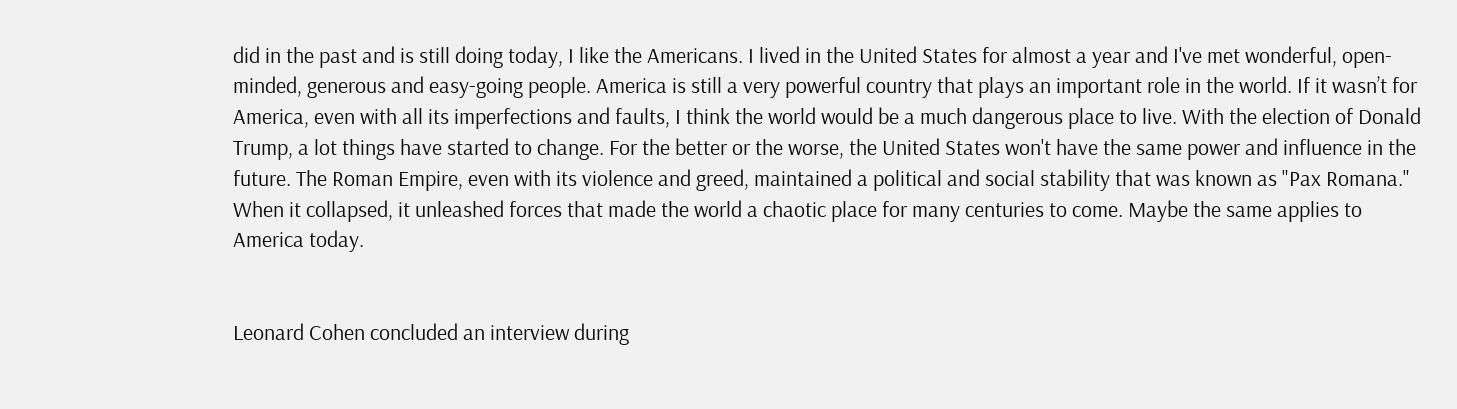did in the past and is still doing today, I like the Americans. I lived in the United States for almost a year and I've met wonderful, open-minded, generous and easy-going people. America is still a very powerful country that plays an important role in the world. If it wasn’t for America, even with all its imperfections and faults, I think the world would be a much dangerous place to live. With the election of Donald Trump, a lot things have started to change. For the better or the worse, the United States won't have the same power and influence in the future. The Roman Empire, even with its violence and greed, maintained a political and social stability that was known as "Pax Romana." When it collapsed, it unleashed forces that made the world a chaotic place for many centuries to come. Maybe the same applies to America today.


Leonard Cohen concluded an interview during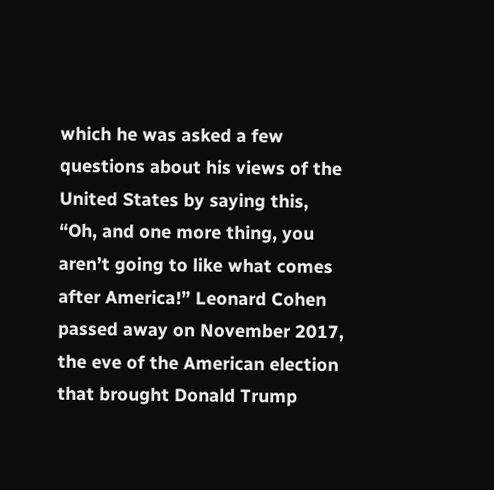which he was asked a few questions about his views of the United States by saying this, “Oh, and one more thing, you aren’t going to like what comes after America!” Leonard Cohen passed away on November 2017, the eve of the American election that brought Donald Trump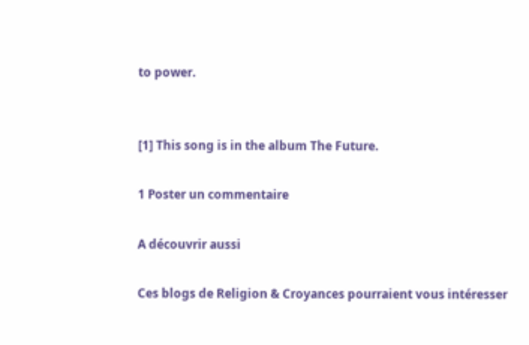to power.


[1] This song is in the album The Future.

1 Poster un commentaire

A découvrir aussi

Ces blogs de Religion & Croyances pourraient vous intéresser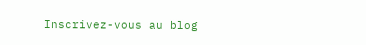Inscrivez-vous au blog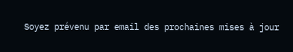Soyez prévenu par email des prochaines mises à jour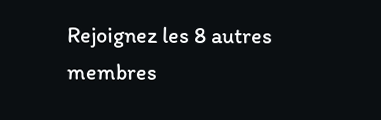Rejoignez les 8 autres membres